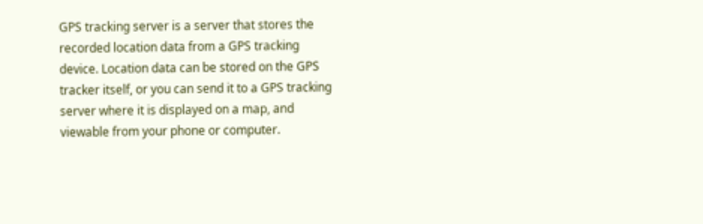GPS tracking server is a server that stores the recorded location data from a GPS tracking device. Location data can be stored on the GPS tracker itself, or you can send it to a GPS tracking server where it is displayed on a map, and viewable from your phone or computer.